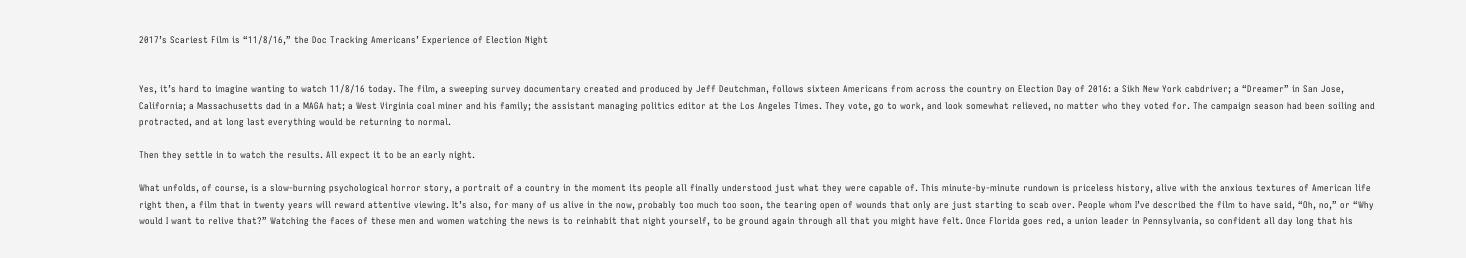2017’s Scariest Film is “11/8/16,” the Doc Tracking Americans’ Experience of Election Night


Yes, it’s hard to imagine wanting to watch 11/8/16 today. The film, a sweeping survey documentary created and produced by Jeff Deutchman, follows sixteen Americans from across the country on Election Day of 2016: a Sikh New York cabdriver; a “Dreamer” in San Jose, California; a Massachusetts dad in a MAGA hat; a West Virginia coal miner and his family; the assistant managing politics editor at the Los Angeles Times. They vote, go to work, and look somewhat relieved, no matter who they voted for. The campaign season had been soiling and protracted, and at long last everything would be returning to normal.

Then they settle in to watch the results. All expect it to be an early night.

What unfolds, of course, is a slow-burning psychological horror story, a portrait of a country in the moment its people all finally understood just what they were capable of. This minute-by-minute rundown is priceless history, alive with the anxious textures of American life right then, a film that in twenty years will reward attentive viewing. It’s also, for many of us alive in the now, probably too much too soon, the tearing open of wounds that only are just starting to scab over. People whom I’ve described the film to have said, “Oh, no,” or “Why would I want to relive that?” Watching the faces of these men and women watching the news is to reinhabit that night yourself, to be ground again through all that you might have felt. Once Florida goes red, a union leader in Pennsylvania, so confident all day long that his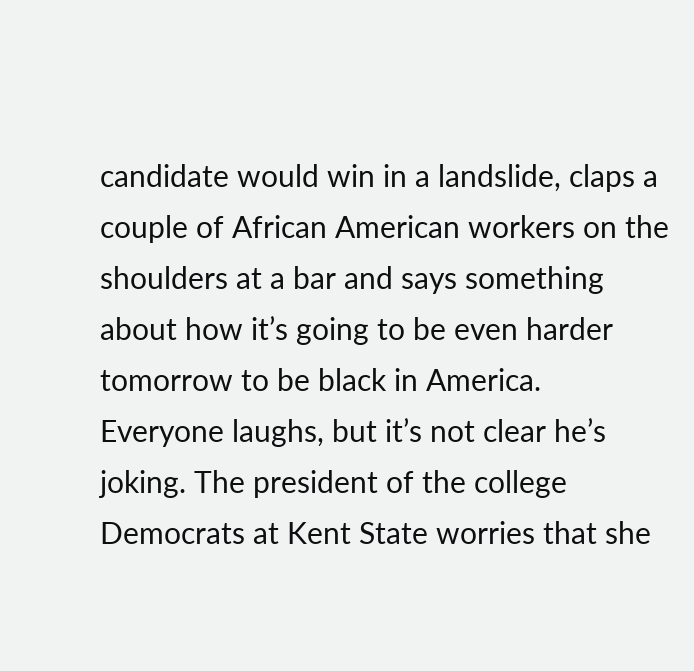candidate would win in a landslide, claps a couple of African American workers on the shoulders at a bar and says something about how it’s going to be even harder tomorrow to be black in America. Everyone laughs, but it’s not clear he’s joking. The president of the college Democrats at Kent State worries that she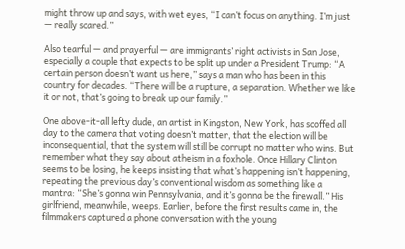might throw up and says, with wet eyes, “I can’t focus on anything. I’m just — really scared.”

Also tearful — and prayerful — are immigrants’ right activists in San Jose, especially a couple that expects to be split up under a President Trump: “A certain person doesn’t want us here,” says a man who has been in this country for decades. “There will be a rupture, a separation. Whether we like it or not, that’s going to break up our family.”

One above-it-all lefty dude, an artist in Kingston, New York, has scoffed all day to the camera that voting doesn’t matter, that the election will be inconsequential, that the system will still be corrupt no matter who wins. But remember what they say about atheism in a foxhole. Once Hillary Clinton seems to be losing, he keeps insisting that what’s happening isn’t happening, repeating the previous day’s conventional wisdom as something like a mantra: “She’s gonna win Pennsylvania, and it’s gonna be the firewall.” His girlfriend, meanwhile, weeps. Earlier, before the first results came in, the filmmakers captured a phone conversation with the young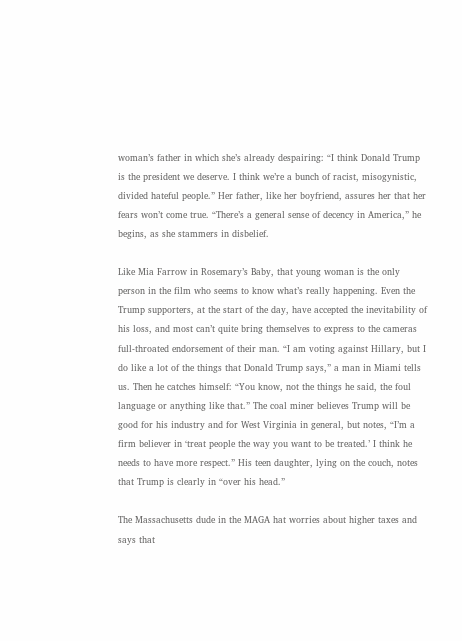woman’s father in which she’s already despairing: “I think Donald Trump is the president we deserve. I think we’re a bunch of racist, misogynistic, divided hateful people.” Her father, like her boyfriend, assures her that her fears won’t come true. “There’s a general sense of decency in America,” he begins, as she stammers in disbelief.

Like Mia Farrow in Rosemary’s Baby, that young woman is the only person in the film who seems to know what’s really happening. Even the Trump supporters, at the start of the day, have accepted the inevitability of his loss, and most can’t quite bring themselves to express to the cameras full-throated endorsement of their man. “I am voting against Hillary, but I do like a lot of the things that Donald Trump says,” a man in Miami tells us. Then he catches himself: “You know, not the things he said, the foul language or anything like that.” The coal miner believes Trump will be good for his industry and for West Virginia in general, but notes, “I’m a firm believer in ‘treat people the way you want to be treated.’ I think he needs to have more respect.” His teen daughter, lying on the couch, notes that Trump is clearly in “over his head.”

The Massachusetts dude in the MAGA hat worries about higher taxes and says that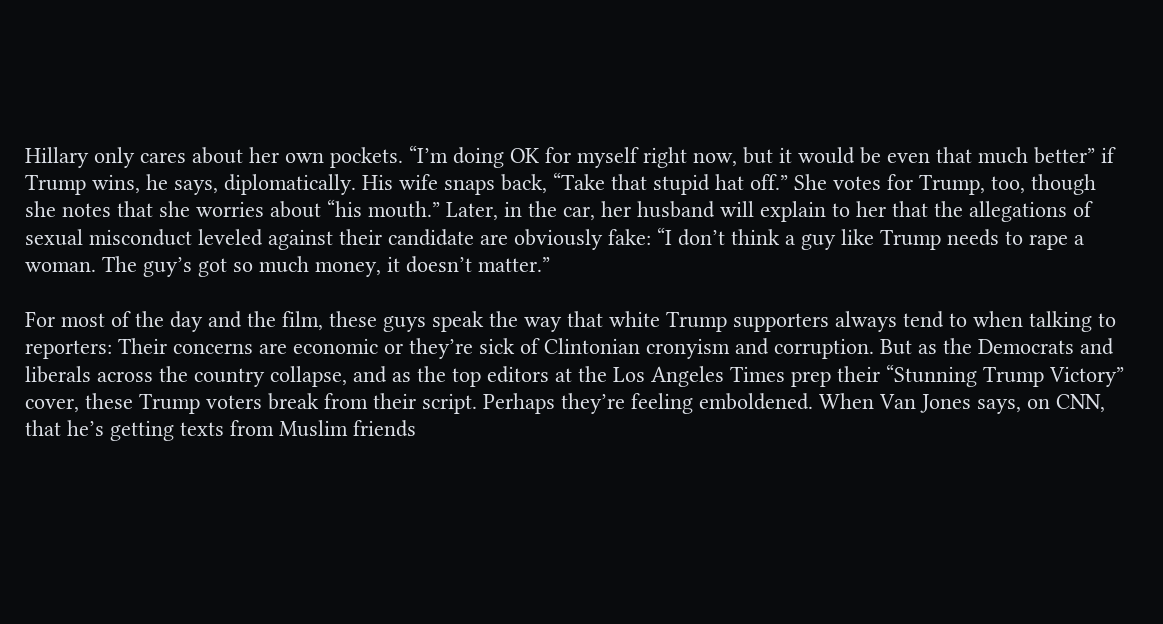Hillary only cares about her own pockets. “I’m doing OK for myself right now, but it would be even that much better” if Trump wins, he says, diplomatically. His wife snaps back, “Take that stupid hat off.” She votes for Trump, too, though she notes that she worries about “his mouth.” Later, in the car, her husband will explain to her that the allegations of sexual misconduct leveled against their candidate are obviously fake: “I don’t think a guy like Trump needs to rape a woman. The guy’s got so much money, it doesn’t matter.”

For most of the day and the film, these guys speak the way that white Trump supporters always tend to when talking to reporters: Their concerns are economic or they’re sick of Clintonian cronyism and corruption. But as the Democrats and liberals across the country collapse, and as the top editors at the Los Angeles Times prep their “Stunning Trump Victory” cover, these Trump voters break from their script. Perhaps they’re feeling emboldened. When Van Jones says, on CNN, that he’s getting texts from Muslim friends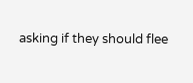asking if they should flee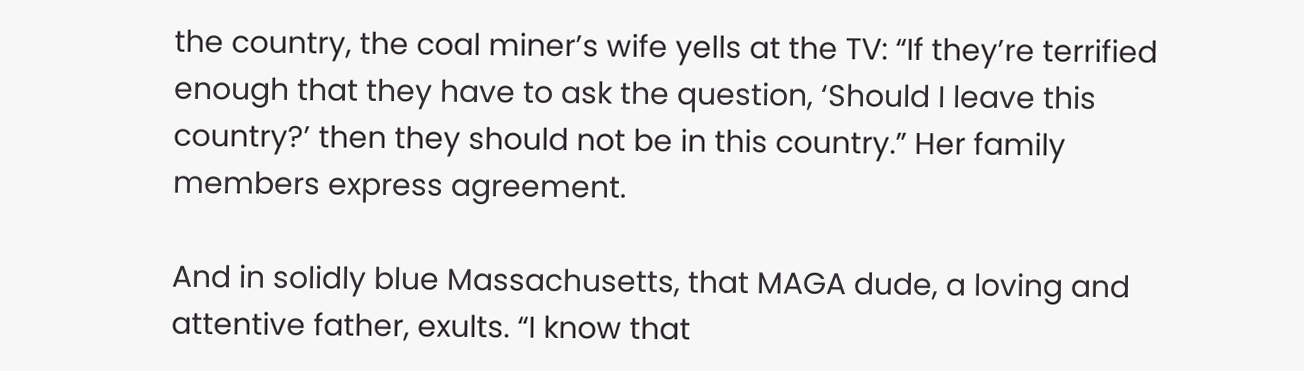the country, the coal miner’s wife yells at the TV: “If they’re terrified enough that they have to ask the question, ‘Should I leave this country?’ then they should not be in this country.” Her family members express agreement.

And in solidly blue Massachusetts, that MAGA dude, a loving and attentive father, exults. “I know that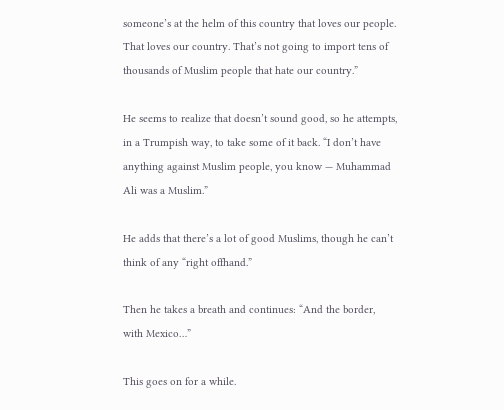someone’s at the helm of this country that loves our people. That loves our country. That’s not going to import tens of thousands of Muslim people that hate our country.”

He seems to realize that doesn’t sound good, so he attempts, in a Trumpish way, to take some of it back. “I don’t have anything against Muslim people, you know — Muhammad Ali was a Muslim.”

He adds that there’s a lot of good Muslims, though he can’t think of any “right offhand.”

Then he takes a breath and continues: “And the border, with Mexico…”

This goes on for a while.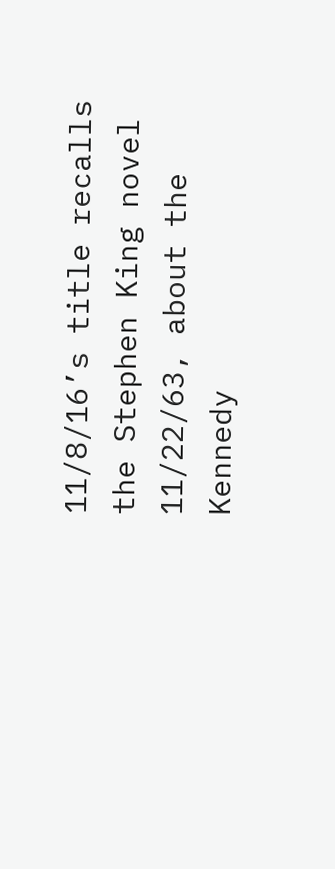11/8/16’s title recalls the Stephen King novel 11/22/63, about the Kennedy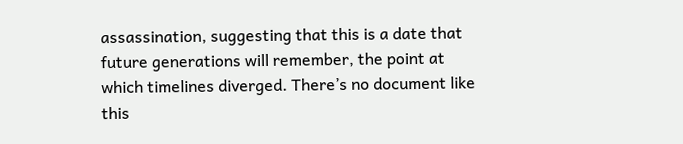assassination, suggesting that this is a date that future generations will remember, the point at which timelines diverged. There’s no document like this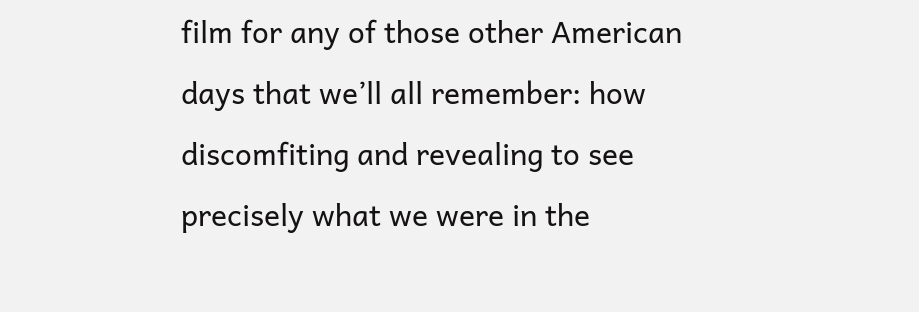film for any of those other American days that we’ll all remember: how discomfiting and revealing to see precisely what we were in the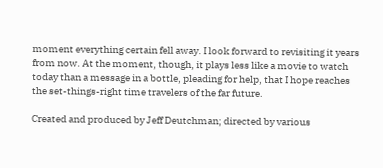moment everything certain fell away. I look forward to revisiting it years from now. At the moment, though, it plays less like a movie to watch today than a message in a bottle, pleading for help, that I hope reaches the set-things-right time travelers of the far future.

Created and produced by Jeff Deutchman; directed by various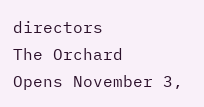directors
The Orchard
Opens November 3,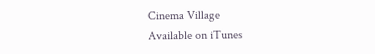Cinema Village
Available on iTunes